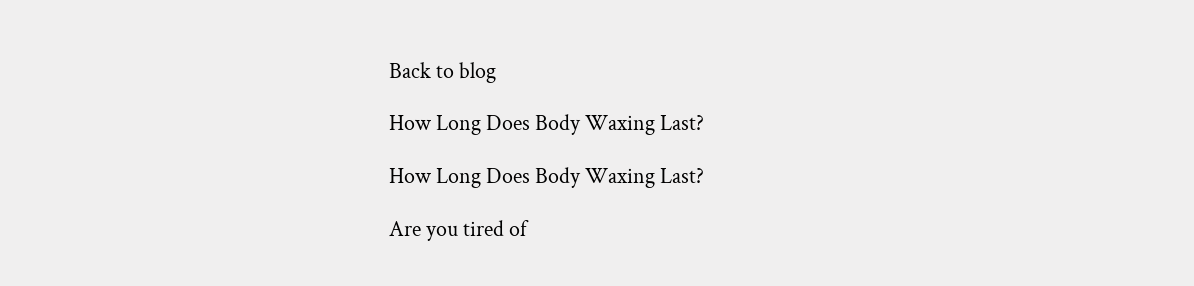Back to blog

How Long Does Body Waxing Last?

How Long Does Body Waxing Last?

Are you tired of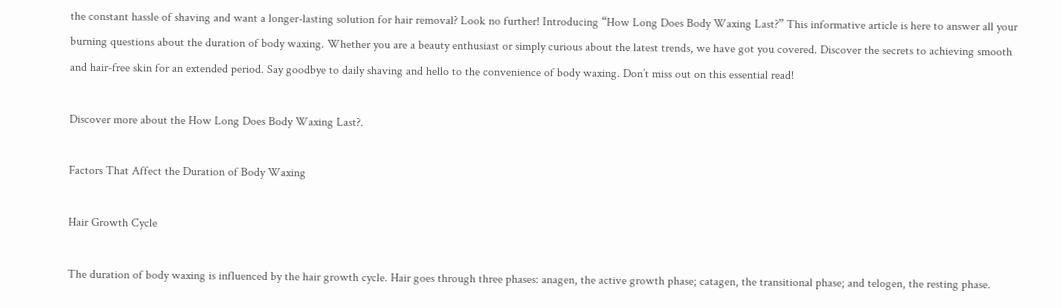the constant hassle of shaving and want a longer-lasting solution for hair removal? Look no further! Introducing “How Long Does Body Waxing Last?” This informative article is here to answer all your burning questions about the duration of body waxing. Whether you are a beauty enthusiast or simply curious about the latest trends, we have got you covered. Discover the secrets to achieving smooth and hair-free skin for an extended period. Say goodbye to daily shaving and hello to the convenience of body waxing. Don’t miss out on this essential read!

Discover more about the How Long Does Body Waxing Last?.

Factors That Affect the Duration of Body Waxing

Hair Growth Cycle

The duration of body waxing is influenced by the hair growth cycle. Hair goes through three phases: anagen, the active growth phase; catagen, the transitional phase; and telogen, the resting phase.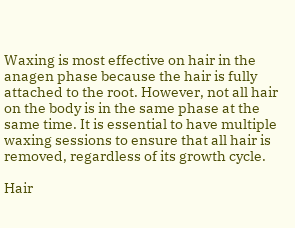Waxing is most effective on hair in the anagen phase because the hair is fully attached to the root. However, not all hair on the body is in the same phase at the same time. It is essential to have multiple waxing sessions to ensure that all hair is removed, regardless of its growth cycle.

Hair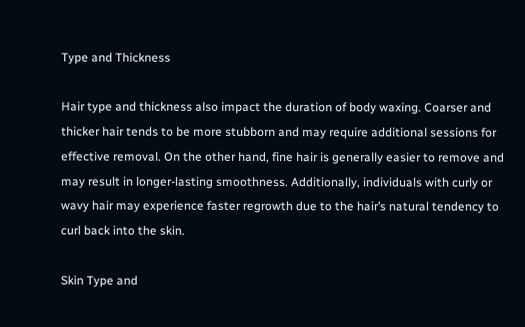Type and Thickness

Hair type and thickness also impact the duration of body waxing. Coarser and thicker hair tends to be more stubborn and may require additional sessions for effective removal. On the other hand, fine hair is generally easier to remove and may result in longer-lasting smoothness. Additionally, individuals with curly or wavy hair may experience faster regrowth due to the hair’s natural tendency to curl back into the skin.

Skin Type and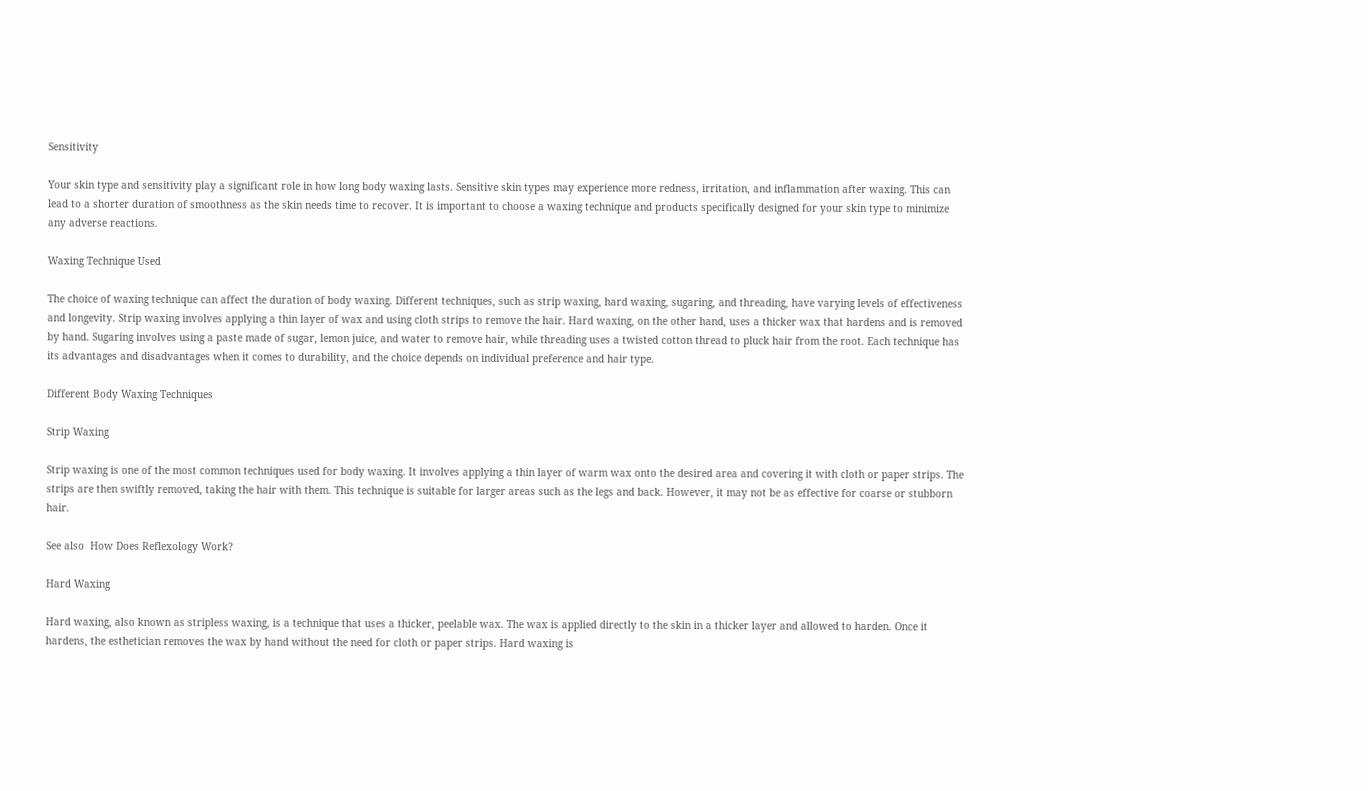Sensitivity

Your skin type and sensitivity play a significant role in how long body waxing lasts. Sensitive skin types may experience more redness, irritation, and inflammation after waxing. This can lead to a shorter duration of smoothness as the skin needs time to recover. It is important to choose a waxing technique and products specifically designed for your skin type to minimize any adverse reactions.

Waxing Technique Used

The choice of waxing technique can affect the duration of body waxing. Different techniques, such as strip waxing, hard waxing, sugaring, and threading, have varying levels of effectiveness and longevity. Strip waxing involves applying a thin layer of wax and using cloth strips to remove the hair. Hard waxing, on the other hand, uses a thicker wax that hardens and is removed by hand. Sugaring involves using a paste made of sugar, lemon juice, and water to remove hair, while threading uses a twisted cotton thread to pluck hair from the root. Each technique has its advantages and disadvantages when it comes to durability, and the choice depends on individual preference and hair type.

Different Body Waxing Techniques

Strip Waxing

Strip waxing is one of the most common techniques used for body waxing. It involves applying a thin layer of warm wax onto the desired area and covering it with cloth or paper strips. The strips are then swiftly removed, taking the hair with them. This technique is suitable for larger areas such as the legs and back. However, it may not be as effective for coarse or stubborn hair.

See also  How Does Reflexology Work?

Hard Waxing

Hard waxing, also known as stripless waxing, is a technique that uses a thicker, peelable wax. The wax is applied directly to the skin in a thicker layer and allowed to harden. Once it hardens, the esthetician removes the wax by hand without the need for cloth or paper strips. Hard waxing is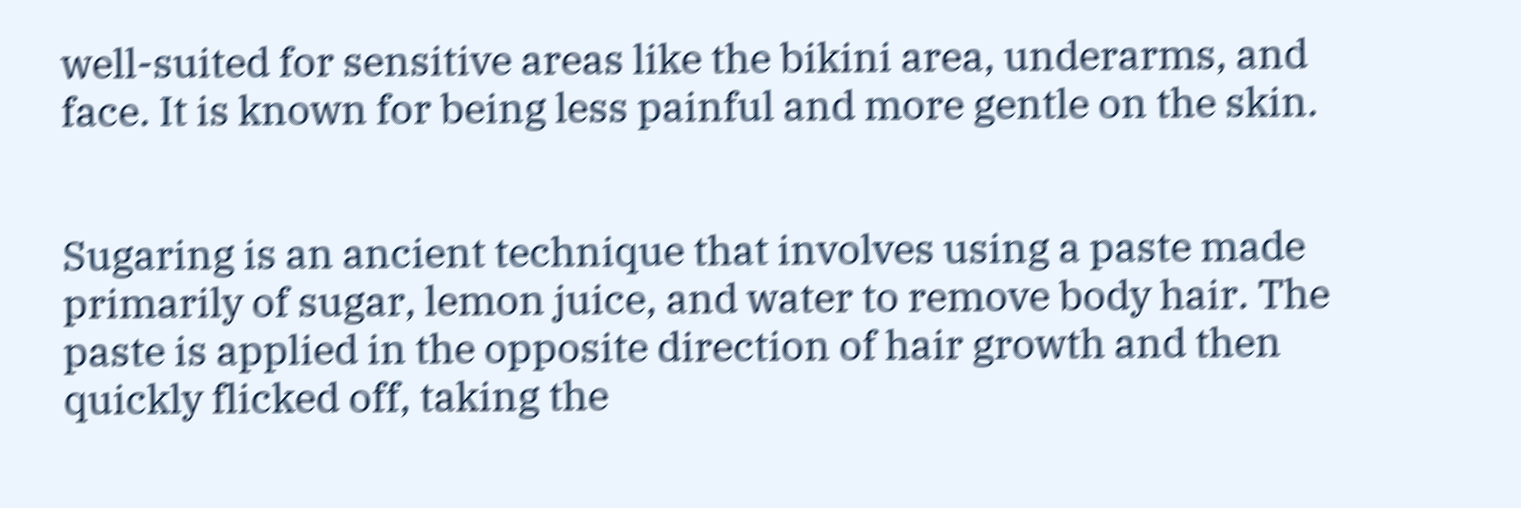well-suited for sensitive areas like the bikini area, underarms, and face. It is known for being less painful and more gentle on the skin.


Sugaring is an ancient technique that involves using a paste made primarily of sugar, lemon juice, and water to remove body hair. The paste is applied in the opposite direction of hair growth and then quickly flicked off, taking the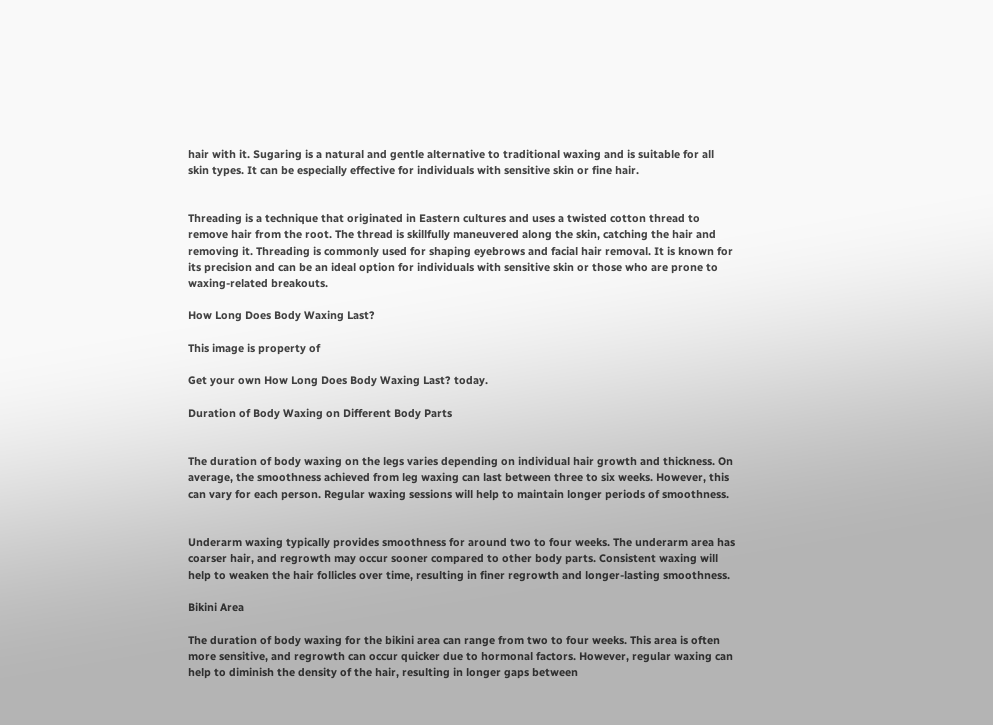hair with it. Sugaring is a natural and gentle alternative to traditional waxing and is suitable for all skin types. It can be especially effective for individuals with sensitive skin or fine hair.


Threading is a technique that originated in Eastern cultures and uses a twisted cotton thread to remove hair from the root. The thread is skillfully maneuvered along the skin, catching the hair and removing it. Threading is commonly used for shaping eyebrows and facial hair removal. It is known for its precision and can be an ideal option for individuals with sensitive skin or those who are prone to waxing-related breakouts.

How Long Does Body Waxing Last?

This image is property of

Get your own How Long Does Body Waxing Last? today.

Duration of Body Waxing on Different Body Parts


The duration of body waxing on the legs varies depending on individual hair growth and thickness. On average, the smoothness achieved from leg waxing can last between three to six weeks. However, this can vary for each person. Regular waxing sessions will help to maintain longer periods of smoothness.


Underarm waxing typically provides smoothness for around two to four weeks. The underarm area has coarser hair, and regrowth may occur sooner compared to other body parts. Consistent waxing will help to weaken the hair follicles over time, resulting in finer regrowth and longer-lasting smoothness.

Bikini Area

The duration of body waxing for the bikini area can range from two to four weeks. This area is often more sensitive, and regrowth can occur quicker due to hormonal factors. However, regular waxing can help to diminish the density of the hair, resulting in longer gaps between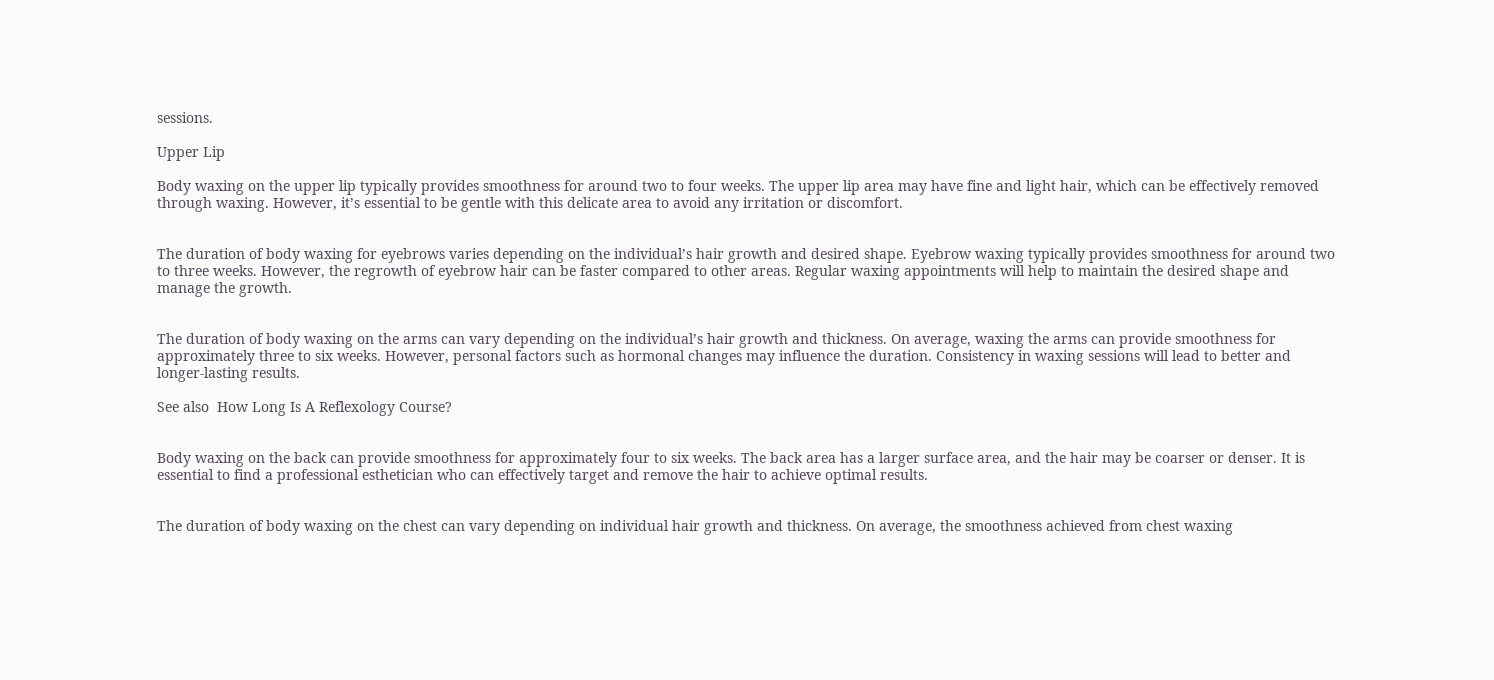sessions.

Upper Lip

Body waxing on the upper lip typically provides smoothness for around two to four weeks. The upper lip area may have fine and light hair, which can be effectively removed through waxing. However, it’s essential to be gentle with this delicate area to avoid any irritation or discomfort.


The duration of body waxing for eyebrows varies depending on the individual’s hair growth and desired shape. Eyebrow waxing typically provides smoothness for around two to three weeks. However, the regrowth of eyebrow hair can be faster compared to other areas. Regular waxing appointments will help to maintain the desired shape and manage the growth.


The duration of body waxing on the arms can vary depending on the individual’s hair growth and thickness. On average, waxing the arms can provide smoothness for approximately three to six weeks. However, personal factors such as hormonal changes may influence the duration. Consistency in waxing sessions will lead to better and longer-lasting results.

See also  How Long Is A Reflexology Course?


Body waxing on the back can provide smoothness for approximately four to six weeks. The back area has a larger surface area, and the hair may be coarser or denser. It is essential to find a professional esthetician who can effectively target and remove the hair to achieve optimal results.


The duration of body waxing on the chest can vary depending on individual hair growth and thickness. On average, the smoothness achieved from chest waxing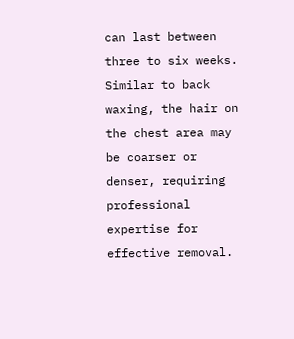can last between three to six weeks. Similar to back waxing, the hair on the chest area may be coarser or denser, requiring professional expertise for effective removal.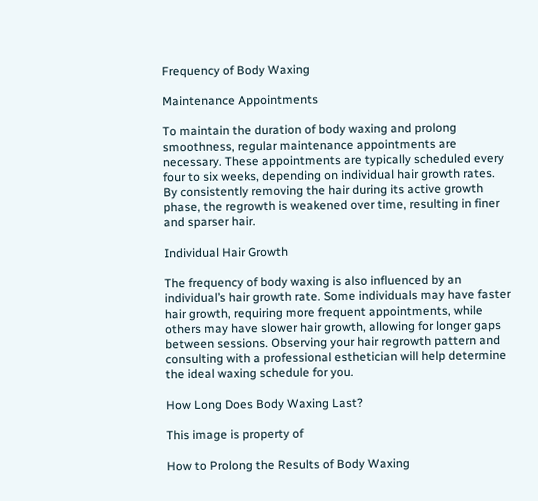Frequency of Body Waxing

Maintenance Appointments

To maintain the duration of body waxing and prolong smoothness, regular maintenance appointments are necessary. These appointments are typically scheduled every four to six weeks, depending on individual hair growth rates. By consistently removing the hair during its active growth phase, the regrowth is weakened over time, resulting in finer and sparser hair.

Individual Hair Growth

The frequency of body waxing is also influenced by an individual’s hair growth rate. Some individuals may have faster hair growth, requiring more frequent appointments, while others may have slower hair growth, allowing for longer gaps between sessions. Observing your hair regrowth pattern and consulting with a professional esthetician will help determine the ideal waxing schedule for you.

How Long Does Body Waxing Last?

This image is property of

How to Prolong the Results of Body Waxing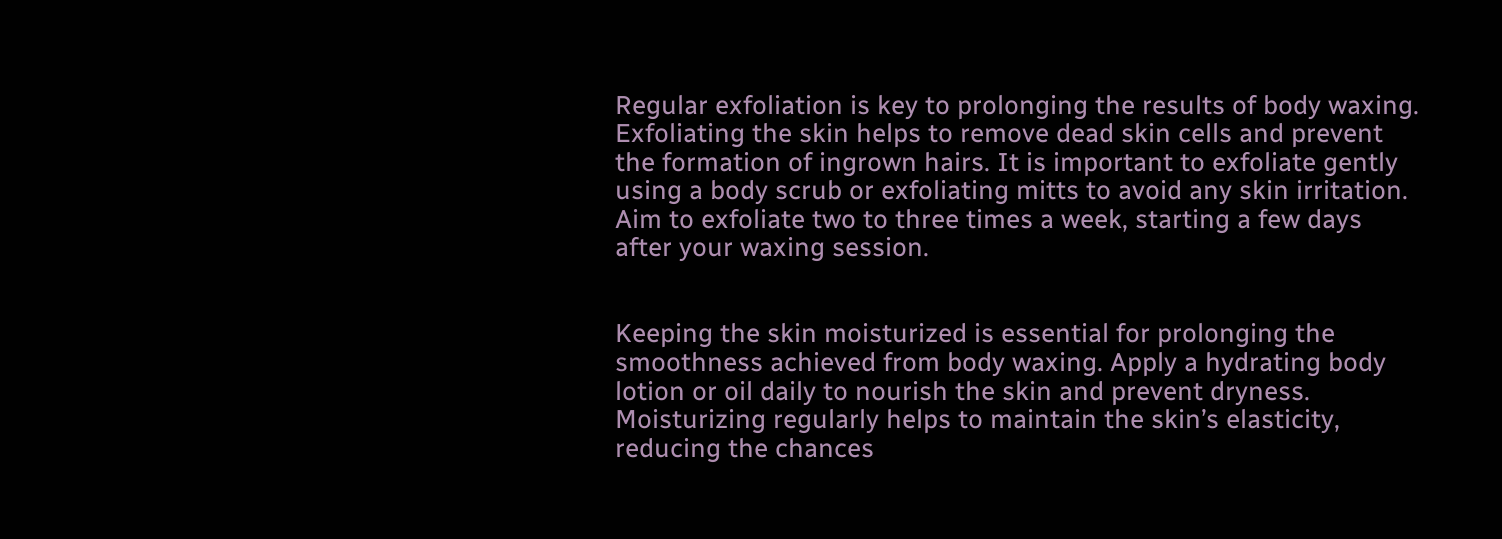Regular exfoliation is key to prolonging the results of body waxing. Exfoliating the skin helps to remove dead skin cells and prevent the formation of ingrown hairs. It is important to exfoliate gently using a body scrub or exfoliating mitts to avoid any skin irritation. Aim to exfoliate two to three times a week, starting a few days after your waxing session.


Keeping the skin moisturized is essential for prolonging the smoothness achieved from body waxing. Apply a hydrating body lotion or oil daily to nourish the skin and prevent dryness. Moisturizing regularly helps to maintain the skin’s elasticity, reducing the chances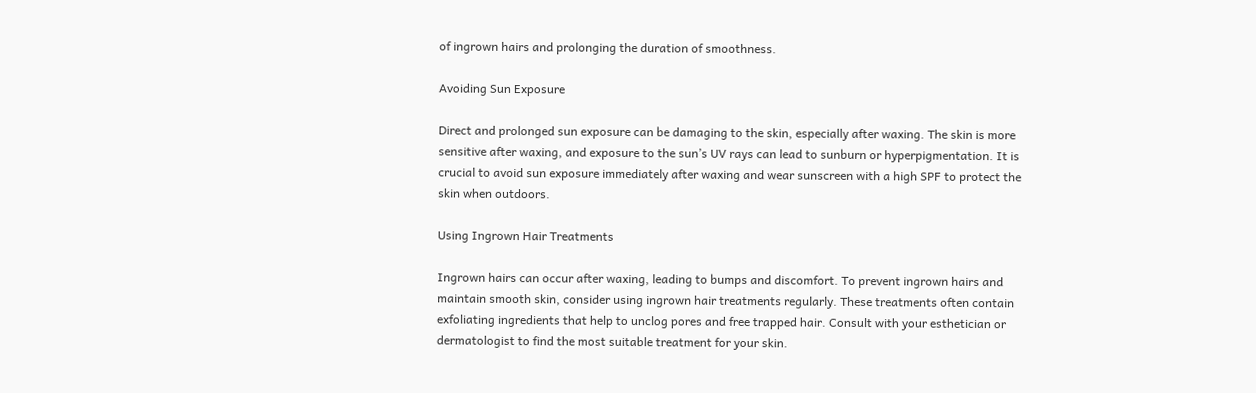of ingrown hairs and prolonging the duration of smoothness.

Avoiding Sun Exposure

Direct and prolonged sun exposure can be damaging to the skin, especially after waxing. The skin is more sensitive after waxing, and exposure to the sun’s UV rays can lead to sunburn or hyperpigmentation. It is crucial to avoid sun exposure immediately after waxing and wear sunscreen with a high SPF to protect the skin when outdoors.

Using Ingrown Hair Treatments

Ingrown hairs can occur after waxing, leading to bumps and discomfort. To prevent ingrown hairs and maintain smooth skin, consider using ingrown hair treatments regularly. These treatments often contain exfoliating ingredients that help to unclog pores and free trapped hair. Consult with your esthetician or dermatologist to find the most suitable treatment for your skin.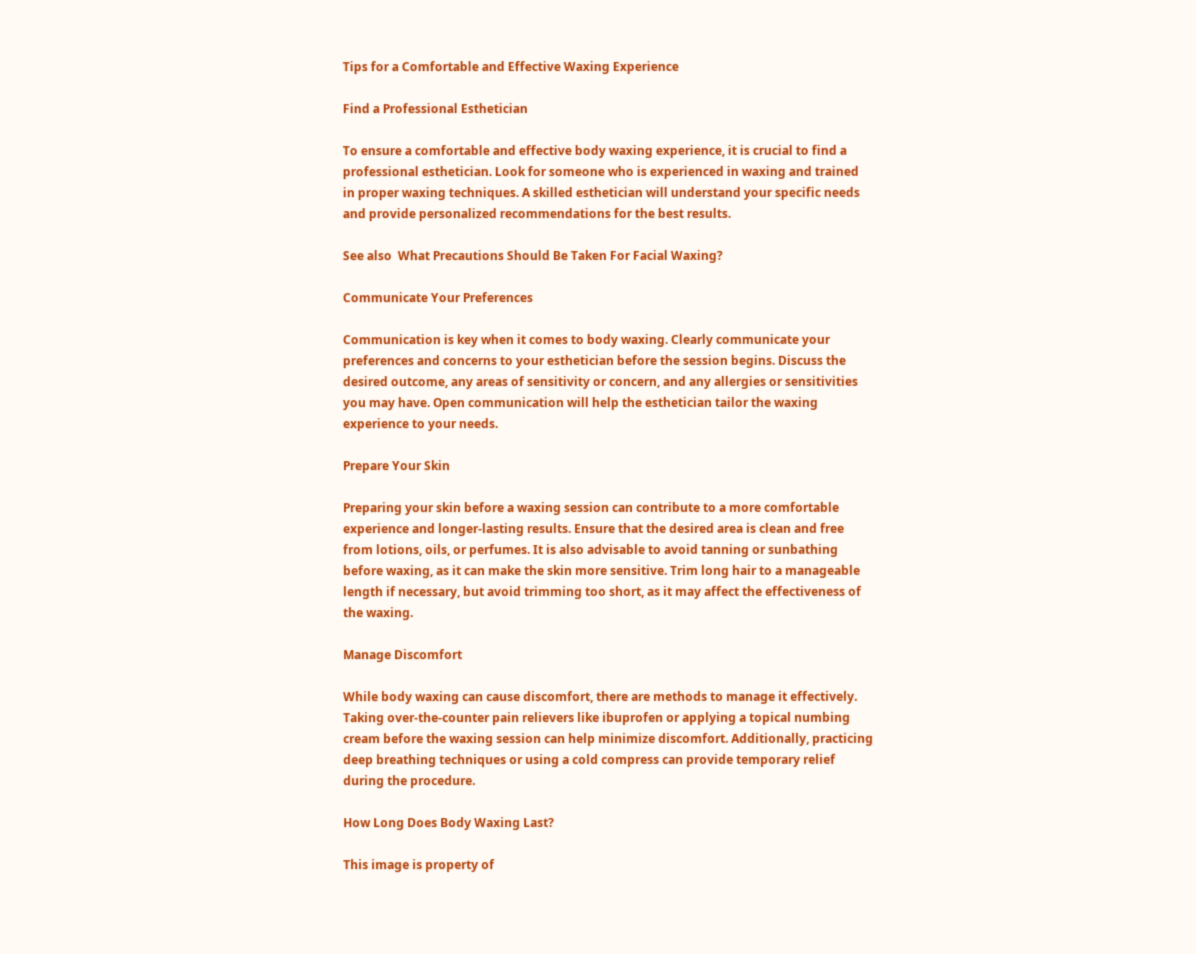Tips for a Comfortable and Effective Waxing Experience

Find a Professional Esthetician

To ensure a comfortable and effective body waxing experience, it is crucial to find a professional esthetician. Look for someone who is experienced in waxing and trained in proper waxing techniques. A skilled esthetician will understand your specific needs and provide personalized recommendations for the best results.

See also  What Precautions Should Be Taken For Facial Waxing?

Communicate Your Preferences

Communication is key when it comes to body waxing. Clearly communicate your preferences and concerns to your esthetician before the session begins. Discuss the desired outcome, any areas of sensitivity or concern, and any allergies or sensitivities you may have. Open communication will help the esthetician tailor the waxing experience to your needs.

Prepare Your Skin

Preparing your skin before a waxing session can contribute to a more comfortable experience and longer-lasting results. Ensure that the desired area is clean and free from lotions, oils, or perfumes. It is also advisable to avoid tanning or sunbathing before waxing, as it can make the skin more sensitive. Trim long hair to a manageable length if necessary, but avoid trimming too short, as it may affect the effectiveness of the waxing.

Manage Discomfort

While body waxing can cause discomfort, there are methods to manage it effectively. Taking over-the-counter pain relievers like ibuprofen or applying a topical numbing cream before the waxing session can help minimize discomfort. Additionally, practicing deep breathing techniques or using a cold compress can provide temporary relief during the procedure.

How Long Does Body Waxing Last?

This image is property of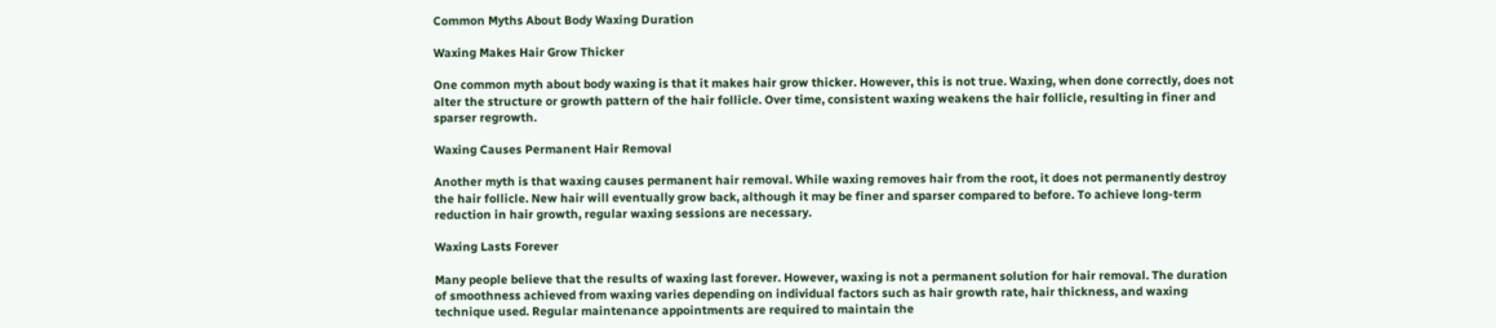Common Myths About Body Waxing Duration

Waxing Makes Hair Grow Thicker

One common myth about body waxing is that it makes hair grow thicker. However, this is not true. Waxing, when done correctly, does not alter the structure or growth pattern of the hair follicle. Over time, consistent waxing weakens the hair follicle, resulting in finer and sparser regrowth.

Waxing Causes Permanent Hair Removal

Another myth is that waxing causes permanent hair removal. While waxing removes hair from the root, it does not permanently destroy the hair follicle. New hair will eventually grow back, although it may be finer and sparser compared to before. To achieve long-term reduction in hair growth, regular waxing sessions are necessary.

Waxing Lasts Forever

Many people believe that the results of waxing last forever. However, waxing is not a permanent solution for hair removal. The duration of smoothness achieved from waxing varies depending on individual factors such as hair growth rate, hair thickness, and waxing technique used. Regular maintenance appointments are required to maintain the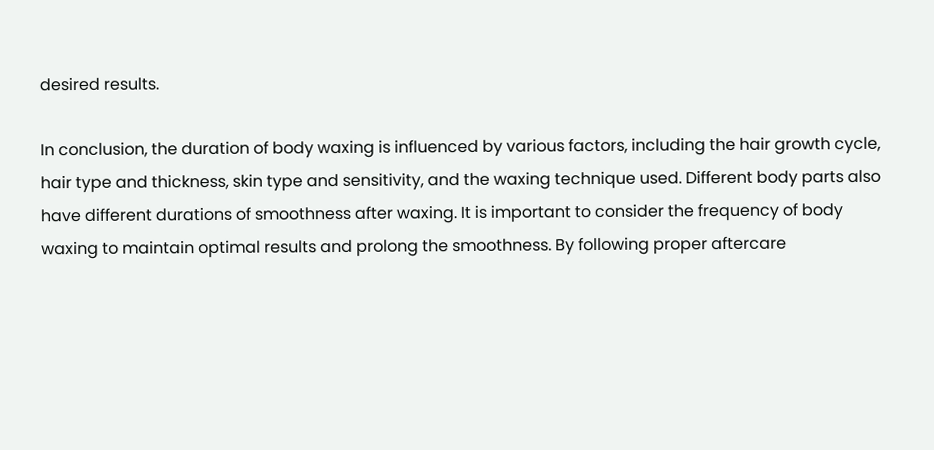desired results.

In conclusion, the duration of body waxing is influenced by various factors, including the hair growth cycle, hair type and thickness, skin type and sensitivity, and the waxing technique used. Different body parts also have different durations of smoothness after waxing. It is important to consider the frequency of body waxing to maintain optimal results and prolong the smoothness. By following proper aftercare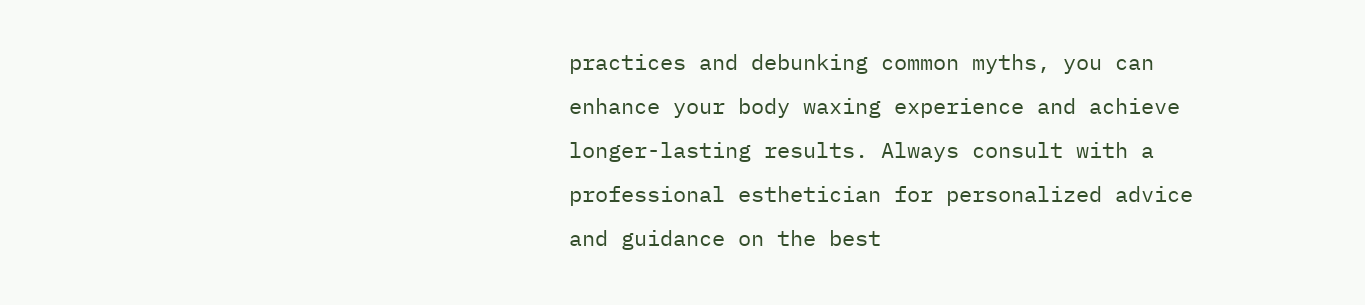practices and debunking common myths, you can enhance your body waxing experience and achieve longer-lasting results. Always consult with a professional esthetician for personalized advice and guidance on the best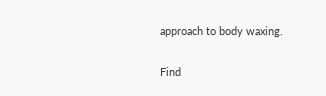approach to body waxing.

Find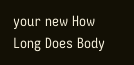your new How Long Does Body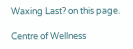Waxing Last? on this page.

Centre of Wellness